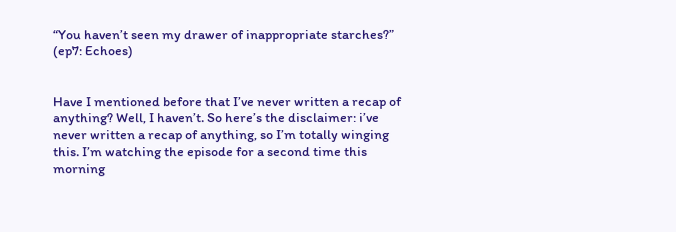“You haven’t seen my drawer of inappropriate starches?” (ep7: Echoes)


Have I mentioned before that I’ve never written a recap of anything? Well, I haven’t. So here’s the disclaimer: i’ve never written a recap of anything, so I’m totally winging this. I’m watching the episode for a second time this morning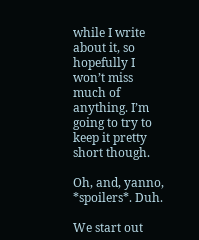while I write about it, so hopefully I won’t miss much of anything. I’m going to try to keep it pretty short though.

Oh, and, yanno, *spoilers*. Duh.

We start out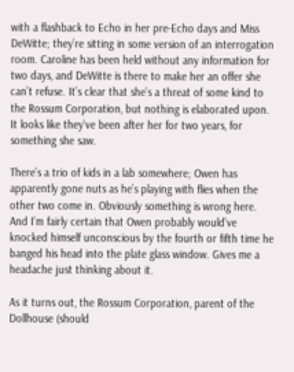with a flashback to Echo in her pre-Echo days and Miss DeWitte; they’re sitting in some version of an interrogation room. Caroline has been held without any information for two days, and DeWitte is there to make her an offer she can’t refuse. It’s clear that she’s a threat of some kind to the Rossum Corporation, but nothing is elaborated upon. It looks like they’ve been after her for two years, for something she saw.

There’s a trio of kids in a lab somewhere; Owen has apparently gone nuts as he’s playing with flies when the other two come in. Obviously something is wrong here. And I’m fairly certain that Owen probably would’ve knocked himself unconscious by the fourth or fifth time he banged his head into the plate glass window. Gives me a headache just thinking about it.

As it turns out, the Rossum Corporation, parent of the Dollhouse (should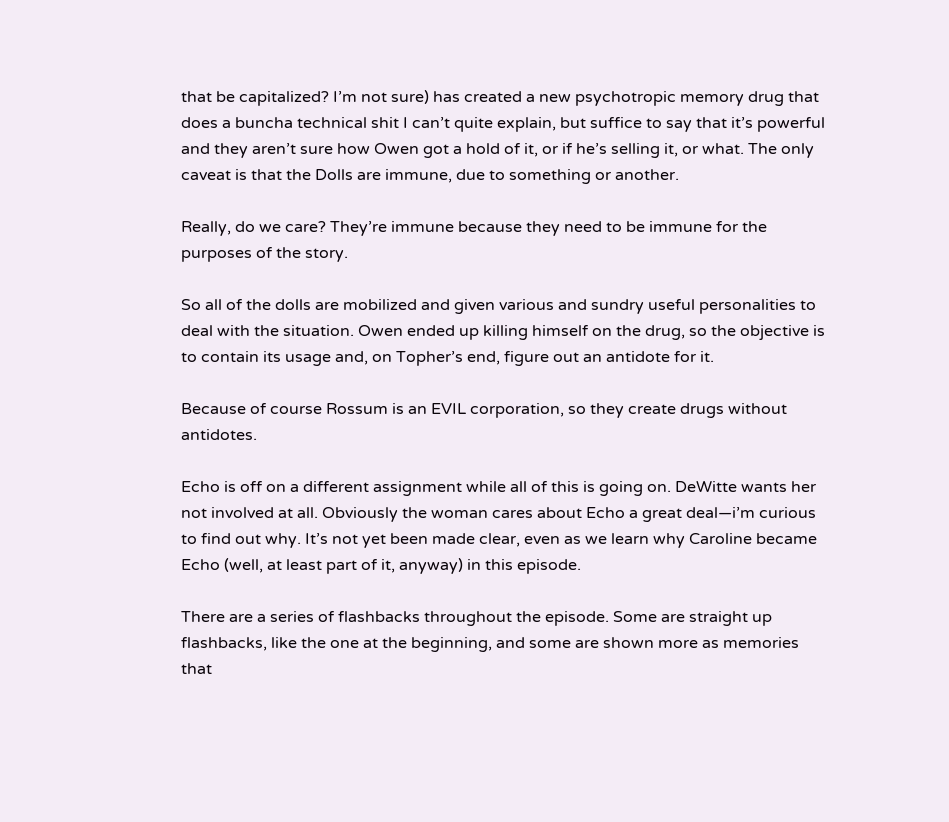that be capitalized? I’m not sure) has created a new psychotropic memory drug that does a buncha technical shit I can’t quite explain, but suffice to say that it’s powerful and they aren’t sure how Owen got a hold of it, or if he’s selling it, or what. The only caveat is that the Dolls are immune, due to something or another.

Really, do we care? They’re immune because they need to be immune for the purposes of the story.

So all of the dolls are mobilized and given various and sundry useful personalities to deal with the situation. Owen ended up killing himself on the drug, so the objective is to contain its usage and, on Topher’s end, figure out an antidote for it.

Because of course Rossum is an EVIL corporation, so they create drugs without antidotes.

Echo is off on a different assignment while all of this is going on. DeWitte wants her not involved at all. Obviously the woman cares about Echo a great deal—i’m curious to find out why. It’s not yet been made clear, even as we learn why Caroline became Echo (well, at least part of it, anyway) in this episode.

There are a series of flashbacks throughout the episode. Some are straight up flashbacks, like the one at the beginning, and some are shown more as memories that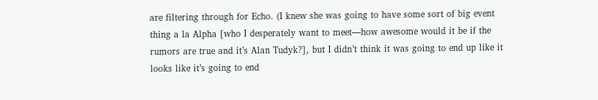are filtering through for Echo. (I knew she was going to have some sort of big event thing a la Alpha [who I desperately want to meet—how awesome would it be if the rumors are true and it’s Alan Tudyk?], but I didn’t think it was going to end up like it looks like it’s going to end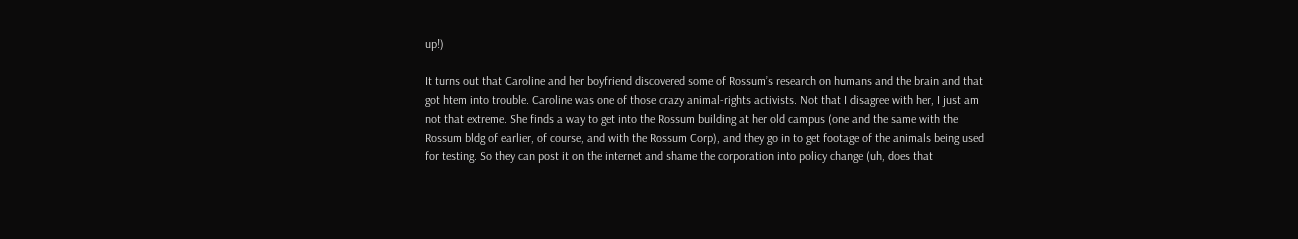up!)

It turns out that Caroline and her boyfriend discovered some of Rossum’s research on humans and the brain and that got htem into trouble. Caroline was one of those crazy animal-rights activists. Not that I disagree with her, I just am not that extreme. She finds a way to get into the Rossum building at her old campus (one and the same with the Rossum bldg of earlier, of course, and with the Rossum Corp), and they go in to get footage of the animals being used for testing. So they can post it on the internet and shame the corporation into policy change (uh, does that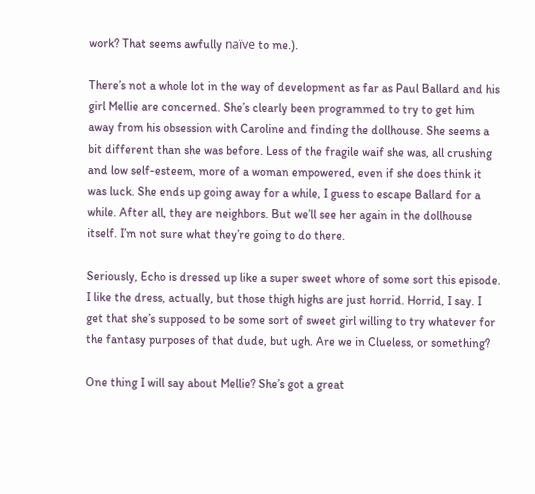work? That seems awfully naïve to me.).

There’s not a whole lot in the way of development as far as Paul Ballard and his girl Mellie are concerned. She’s clearly been programmed to try to get him away from his obsession with Caroline and finding the dollhouse. She seems a bit different than she was before. Less of the fragile waif she was, all crushing and low self-esteem, more of a woman empowered, even if she does think it was luck. She ends up going away for a while, I guess to escape Ballard for a while. After all, they are neighbors. But we’ll see her again in the dollhouse itself. I’m not sure what they’re going to do there.

Seriously, Echo is dressed up like a super sweet whore of some sort this episode. I like the dress, actually, but those thigh highs are just horrid. Horrid, I say. I get that she’s supposed to be some sort of sweet girl willing to try whatever for the fantasy purposes of that dude, but ugh. Are we in Clueless, or something?

One thing I will say about Mellie? She’s got a great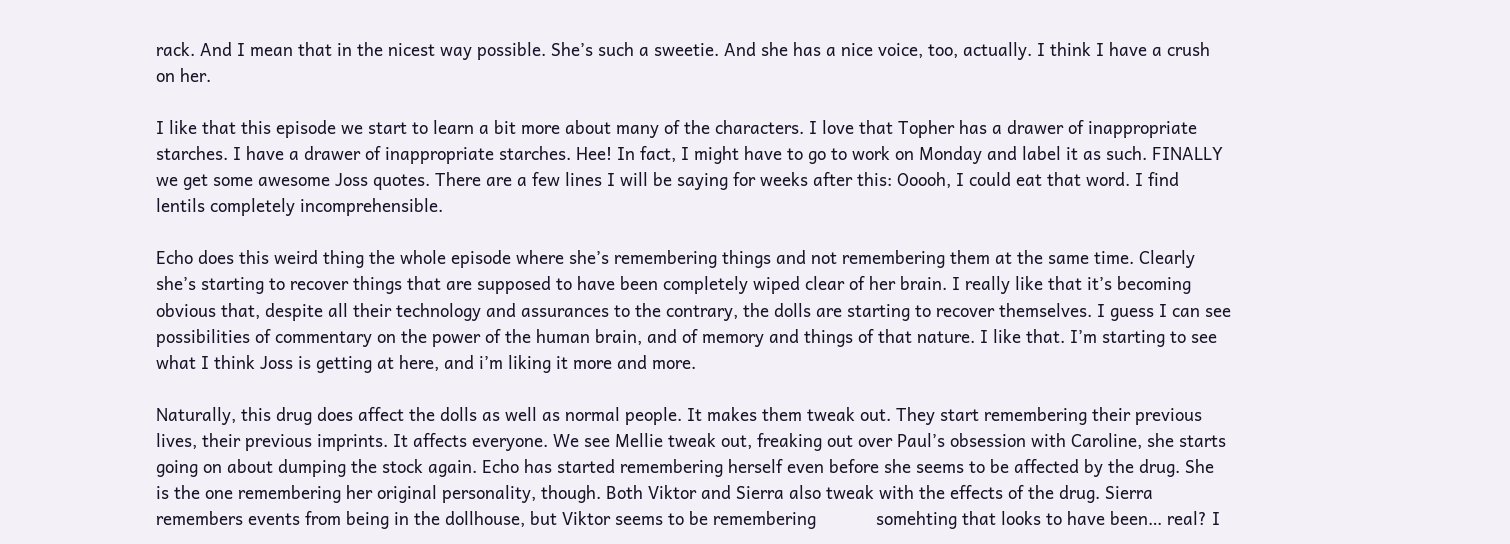rack. And I mean that in the nicest way possible. She’s such a sweetie. And she has a nice voice, too, actually. I think I have a crush on her.

I like that this episode we start to learn a bit more about many of the characters. I love that Topher has a drawer of inappropriate starches. I have a drawer of inappropriate starches. Hee! In fact, I might have to go to work on Monday and label it as such. FINALLY we get some awesome Joss quotes. There are a few lines I will be saying for weeks after this: Ooooh, I could eat that word. I find lentils completely incomprehensible.

Echo does this weird thing the whole episode where she’s remembering things and not remembering them at the same time. Clearly she’s starting to recover things that are supposed to have been completely wiped clear of her brain. I really like that it’s becoming obvious that, despite all their technology and assurances to the contrary, the dolls are starting to recover themselves. I guess I can see possibilities of commentary on the power of the human brain, and of memory and things of that nature. I like that. I’m starting to see what I think Joss is getting at here, and i’m liking it more and more.

Naturally, this drug does affect the dolls as well as normal people. It makes them tweak out. They start remembering their previous lives, their previous imprints. It affects everyone. We see Mellie tweak out, freaking out over Paul’s obsession with Caroline, she starts going on about dumping the stock again. Echo has started remembering herself even before she seems to be affected by the drug. She is the one remembering her original personality, though. Both Viktor and Sierra also tweak with the effects of the drug. Sierra remembers events from being in the dollhouse, but Viktor seems to be remembering            somehting that looks to have been… real? I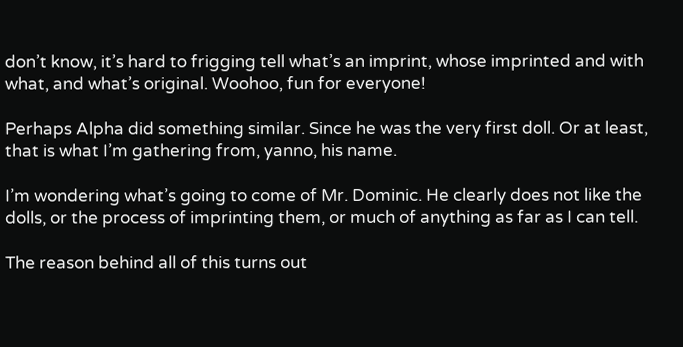don’t know, it’s hard to frigging tell what’s an imprint, whose imprinted and with what, and what’s original. Woohoo, fun for everyone!

Perhaps Alpha did something similar. Since he was the very first doll. Or at least, that is what I’m gathering from, yanno, his name.

I’m wondering what’s going to come of Mr. Dominic. He clearly does not like the dolls, or the process of imprinting them, or much of anything as far as I can tell.

The reason behind all of this turns out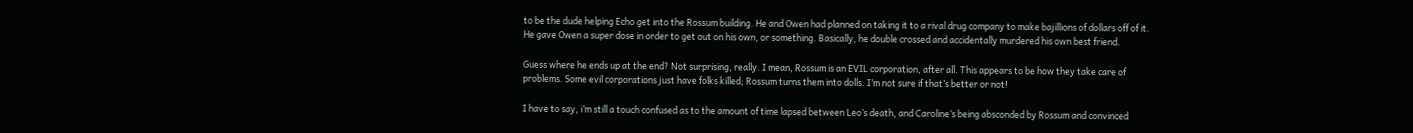to be the dude helping Echo get into the Rossum building. He and Owen had planned on taking it to a rival drug company to make bajillions of dollars off of it. He gave Owen a super dose in order to get out on his own, or something. Basically, he double crossed and accidentally murdered his own best friend.

Guess where he ends up at the end? Not surprising, really. I mean, Rossum is an EVIL corporation, after all. This appears to be how they take care of problems. Some evil corporations just have folks killed; Rossum turns them into dolls. I’m not sure if that’s better or not!

I have to say, i’m still a touch confused as to the amount of time lapsed between Leo’s death, and Caroline’s being absconded by Rossum and convinced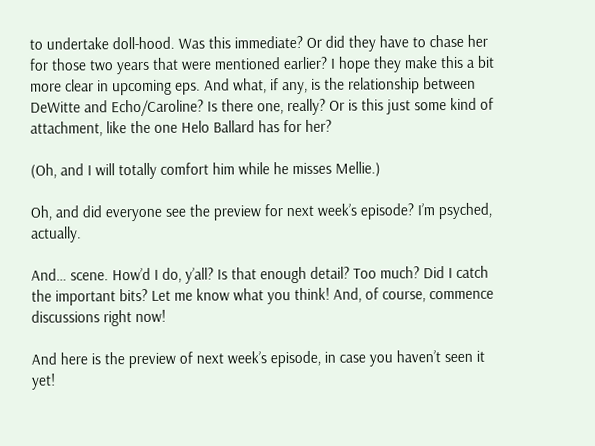to undertake doll-hood. Was this immediate? Or did they have to chase her for those two years that were mentioned earlier? I hope they make this a bit more clear in upcoming eps. And what, if any, is the relationship between DeWitte and Echo/Caroline? Is there one, really? Or is this just some kind of attachment, like the one Helo Ballard has for her?

(Oh, and I will totally comfort him while he misses Mellie.)

Oh, and did everyone see the preview for next week’s episode? I’m psyched, actually.

And… scene. How’d I do, y’all? Is that enough detail? Too much? Did I catch the important bits? Let me know what you think! And, of course, commence discussions right now!

And here is the preview of next week’s episode, in case you haven’t seen it yet!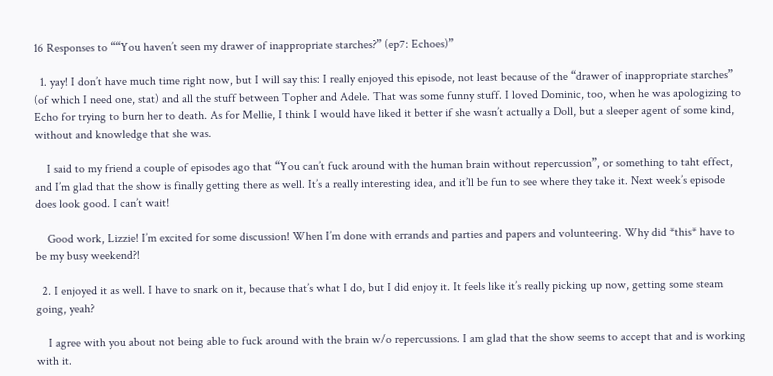16 Responses to ““You haven’t seen my drawer of inappropriate starches?” (ep7: Echoes)”

  1. yay! I don’t have much time right now, but I will say this: I really enjoyed this episode, not least because of the “drawer of inappropriate starches” (of which I need one, stat) and all the stuff between Topher and Adele. That was some funny stuff. I loved Dominic, too, when he was apologizing to Echo for trying to burn her to death. As for Mellie, I think I would have liked it better if she wasn’t actually a Doll, but a sleeper agent of some kind, without and knowledge that she was.

    I said to my friend a couple of episodes ago that “You can’t fuck around with the human brain without repercussion”, or something to taht effect, and I’m glad that the show is finally getting there as well. It’s a really interesting idea, and it’ll be fun to see where they take it. Next week’s episode does look good. I can’t wait!

    Good work, Lizzie! I’m excited for some discussion! When I’m done with errands and parties and papers and volunteering. Why did *this* have to be my busy weekend?!

  2. I enjoyed it as well. I have to snark on it, because that’s what I do, but I did enjoy it. It feels like it’s really picking up now, getting some steam going, yeah?

    I agree with you about not being able to fuck around with the brain w/o repercussions. I am glad that the show seems to accept that and is working with it.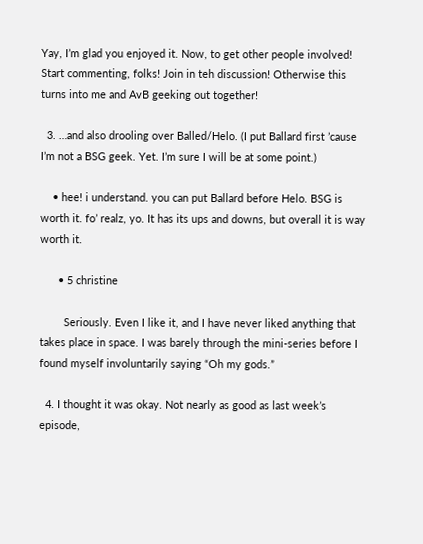Yay, I’m glad you enjoyed it. Now, to get other people involved! Start commenting, folks! Join in teh discussion! Otherwise this turns into me and AvB geeking out together!

  3. …and also drooling over Balled/Helo. (I put Ballard first ’cause I’m not a BSG geek. Yet. I’m sure I will be at some point.)

    • hee! i understand. you can put Ballard before Helo. BSG is worth it. fo’ realz, yo. It has its ups and downs, but overall it is way worth it.

      • 5 christine

        Seriously. Even I like it, and I have never liked anything that takes place in space. I was barely through the mini-series before I found myself involuntarily saying “Oh my gods.”

  4. I thought it was okay. Not nearly as good as last week’s episode,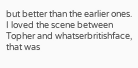but better than the earlier ones. I loved the scene between Topher and whatserbritishface, that was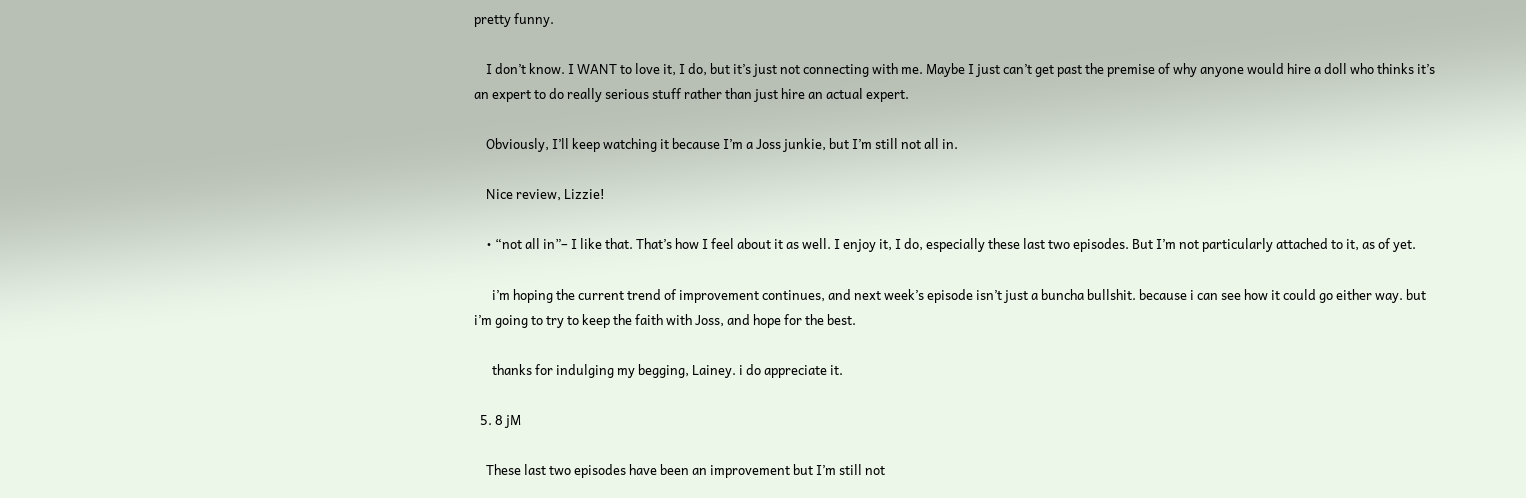pretty funny.

    I don’t know. I WANT to love it, I do, but it’s just not connecting with me. Maybe I just can’t get past the premise of why anyone would hire a doll who thinks it’s an expert to do really serious stuff rather than just hire an actual expert.

    Obviously, I’ll keep watching it because I’m a Joss junkie, but I’m still not all in.

    Nice review, Lizzie!

    • “not all in”– I like that. That’s how I feel about it as well. I enjoy it, I do, especially these last two episodes. But I’m not particularly attached to it, as of yet.

      i’m hoping the current trend of improvement continues, and next week’s episode isn’t just a buncha bullshit. because i can see how it could go either way. but i’m going to try to keep the faith with Joss, and hope for the best.

      thanks for indulging my begging, Lainey. i do appreciate it.

  5. 8 jM

    These last two episodes have been an improvement but I’m still not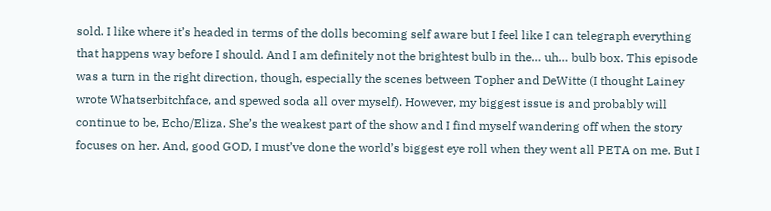sold. I like where it’s headed in terms of the dolls becoming self aware but I feel like I can telegraph everything that happens way before I should. And I am definitely not the brightest bulb in the… uh… bulb box. This episode was a turn in the right direction, though, especially the scenes between Topher and DeWitte (I thought Lainey wrote Whatserbitchface, and spewed soda all over myself). However, my biggest issue is and probably will continue to be, Echo/Eliza. She’s the weakest part of the show and I find myself wandering off when the story focuses on her. And, good GOD, I must’ve done the world’s biggest eye roll when they went all PETA on me. But I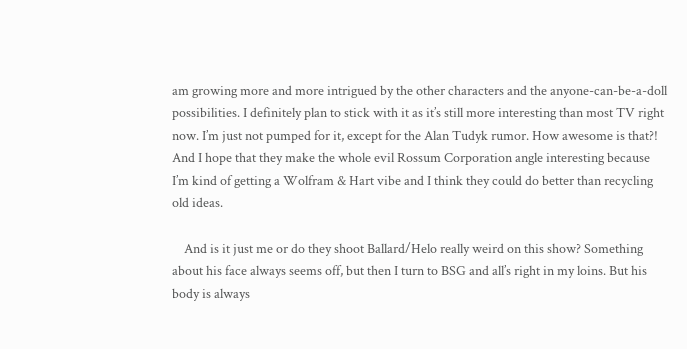am growing more and more intrigued by the other characters and the anyone-can-be-a-doll possibilities. I definitely plan to stick with it as it’s still more interesting than most TV right now. I’m just not pumped for it, except for the Alan Tudyk rumor. How awesome is that?! And I hope that they make the whole evil Rossum Corporation angle interesting because I’m kind of getting a Wolfram & Hart vibe and I think they could do better than recycling old ideas.

    And is it just me or do they shoot Ballard/Helo really weird on this show? Something about his face always seems off, but then I turn to BSG and all’s right in my loins. But his body is always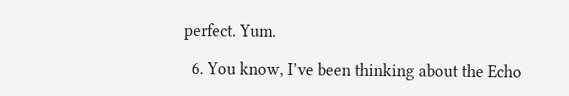perfect. Yum.

  6. You know, I’ve been thinking about the Echo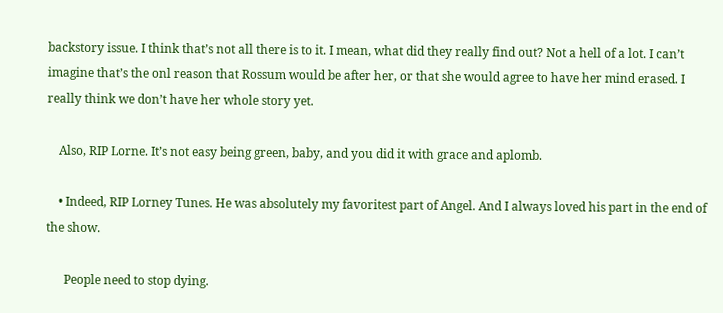backstory issue. I think that’s not all there is to it. I mean, what did they really find out? Not a hell of a lot. I can’t imagine that’s the onl reason that Rossum would be after her, or that she would agree to have her mind erased. I really think we don’t have her whole story yet.

    Also, RIP Lorne. It’s not easy being green, baby, and you did it with grace and aplomb.

    • Indeed, RIP Lorney Tunes. He was absolutely my favoritest part of Angel. And I always loved his part in the end of the show.

      People need to stop dying.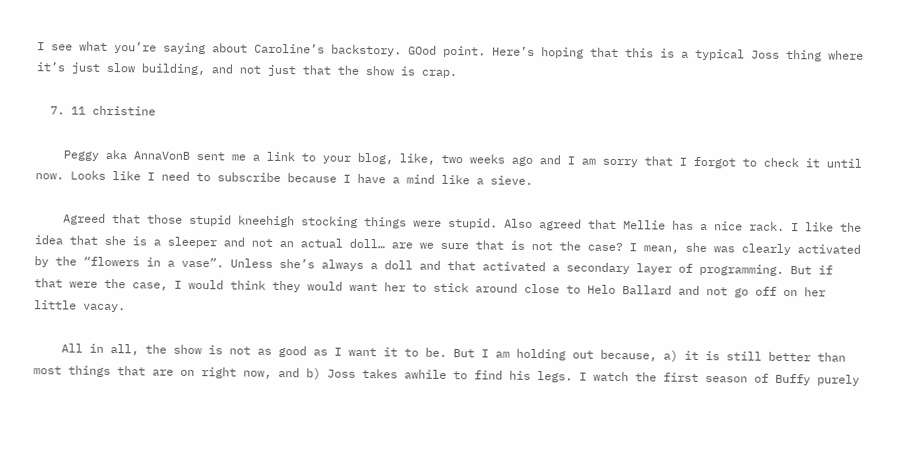I see what you’re saying about Caroline’s backstory. GOod point. Here’s hoping that this is a typical Joss thing where it’s just slow building, and not just that the show is crap.

  7. 11 christine

    Peggy aka AnnaVonB sent me a link to your blog, like, two weeks ago and I am sorry that I forgot to check it until now. Looks like I need to subscribe because I have a mind like a sieve.

    Agreed that those stupid kneehigh stocking things were stupid. Also agreed that Mellie has a nice rack. I like the idea that she is a sleeper and not an actual doll… are we sure that is not the case? I mean, she was clearly activated by the “flowers in a vase”. Unless she’s always a doll and that activated a secondary layer of programming. But if that were the case, I would think they would want her to stick around close to Helo Ballard and not go off on her little vacay.

    All in all, the show is not as good as I want it to be. But I am holding out because, a) it is still better than most things that are on right now, and b) Joss takes awhile to find his legs. I watch the first season of Buffy purely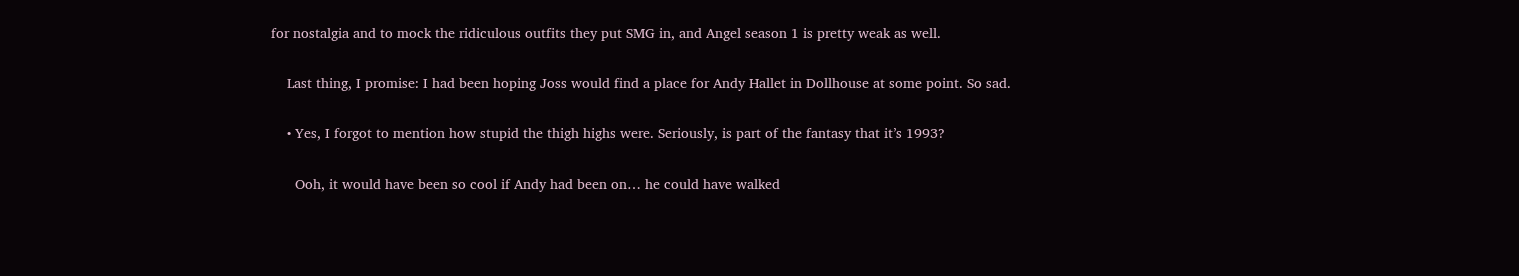for nostalgia and to mock the ridiculous outfits they put SMG in, and Angel season 1 is pretty weak as well.

    Last thing, I promise: I had been hoping Joss would find a place for Andy Hallet in Dollhouse at some point. So sad.

    • Yes, I forgot to mention how stupid the thigh highs were. Seriously, is part of the fantasy that it’s 1993?

      Ooh, it would have been so cool if Andy had been on… he could have walked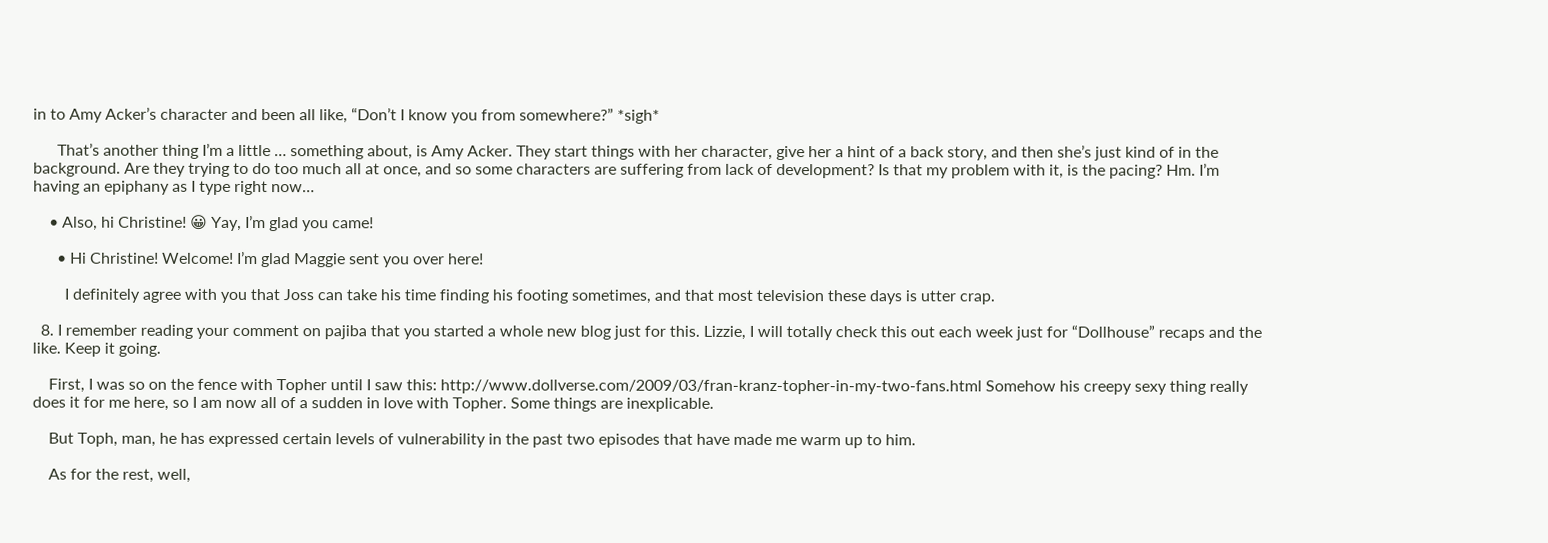in to Amy Acker’s character and been all like, “Don’t I know you from somewhere?” *sigh*

      That’s another thing I’m a little … something about, is Amy Acker. They start things with her character, give her a hint of a back story, and then she’s just kind of in the background. Are they trying to do too much all at once, and so some characters are suffering from lack of development? Is that my problem with it, is the pacing? Hm. I’m having an epiphany as I type right now…

    • Also, hi Christine! 😀 Yay, I’m glad you came!

      • Hi Christine! Welcome! I’m glad Maggie sent you over here!

        I definitely agree with you that Joss can take his time finding his footing sometimes, and that most television these days is utter crap.

  8. I remember reading your comment on pajiba that you started a whole new blog just for this. Lizzie, I will totally check this out each week just for “Dollhouse” recaps and the like. Keep it going.

    First, I was so on the fence with Topher until I saw this: http://www.dollverse.com/2009/03/fran-kranz-topher-in-my-two-fans.html Somehow his creepy sexy thing really does it for me here, so I am now all of a sudden in love with Topher. Some things are inexplicable.

    But Toph, man, he has expressed certain levels of vulnerability in the past two episodes that have made me warm up to him.

    As for the rest, well,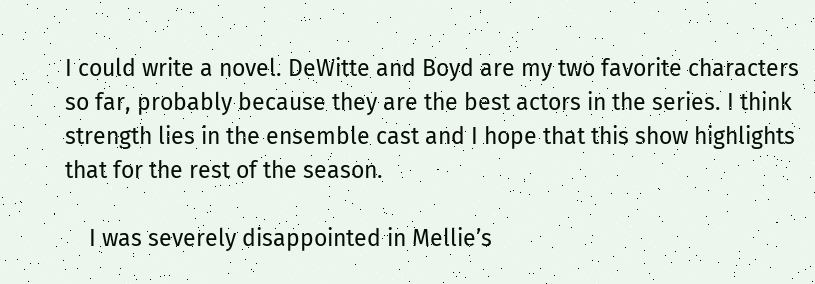I could write a novel. DeWitte and Boyd are my two favorite characters so far, probably because they are the best actors in the series. I think strength lies in the ensemble cast and I hope that this show highlights that for the rest of the season.

    I was severely disappointed in Mellie’s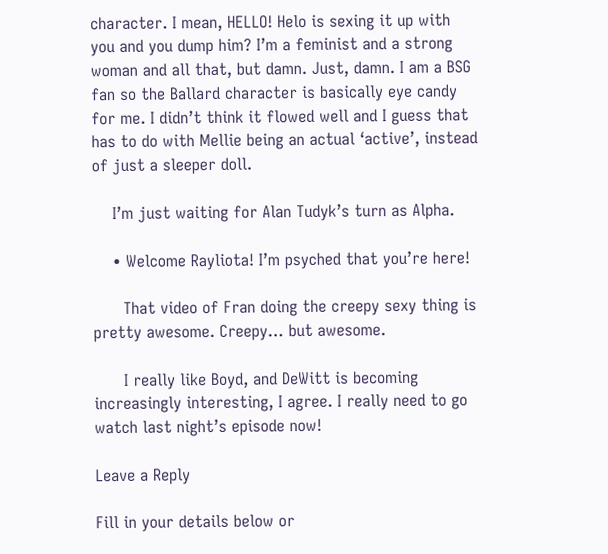character. I mean, HELLO! Helo is sexing it up with you and you dump him? I’m a feminist and a strong woman and all that, but damn. Just, damn. I am a BSG fan so the Ballard character is basically eye candy for me. I didn’t think it flowed well and I guess that has to do with Mellie being an actual ‘active’, instead of just a sleeper doll.

    I’m just waiting for Alan Tudyk’s turn as Alpha.

    • Welcome Rayliota! I’m psyched that you’re here!

      That video of Fran doing the creepy sexy thing is pretty awesome. Creepy… but awesome.

      I really like Boyd, and DeWitt is becoming increasingly interesting, I agree. I really need to go watch last night’s episode now!

Leave a Reply

Fill in your details below or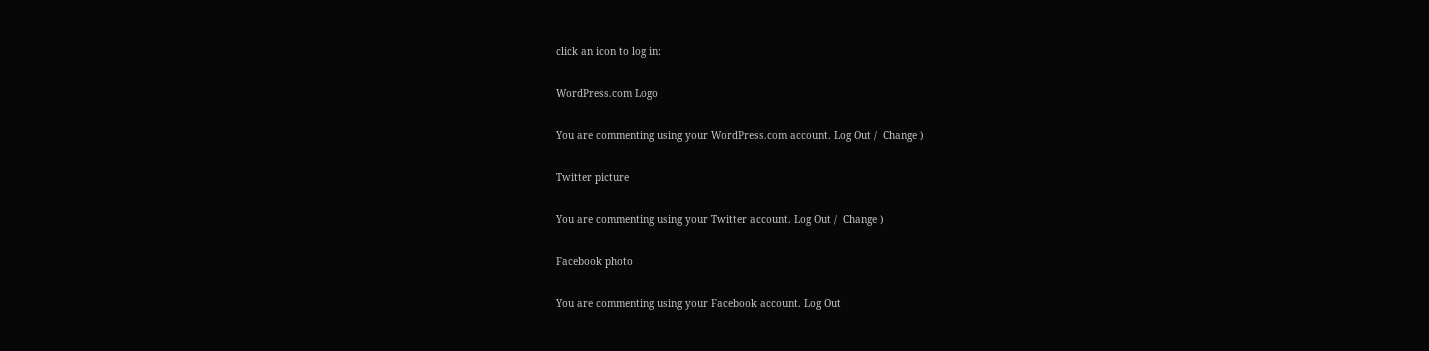click an icon to log in:

WordPress.com Logo

You are commenting using your WordPress.com account. Log Out /  Change )

Twitter picture

You are commenting using your Twitter account. Log Out /  Change )

Facebook photo

You are commenting using your Facebook account. Log Out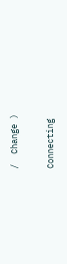/  Change )

Connecting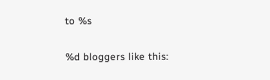to %s

%d bloggers like this: